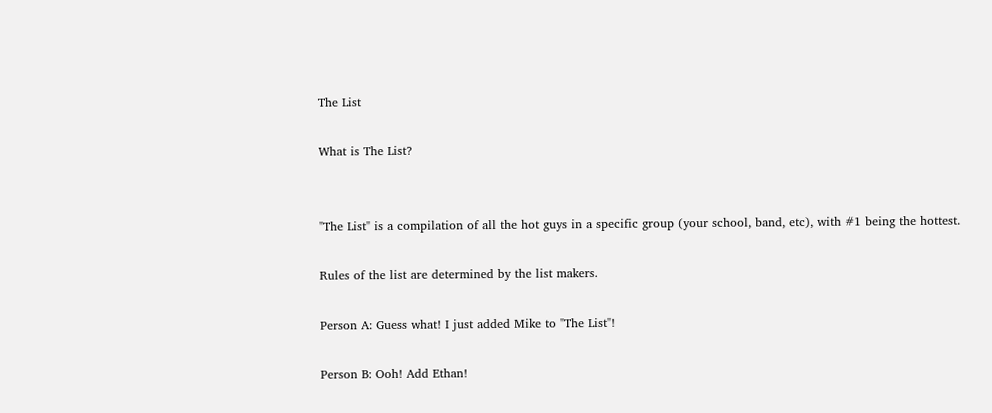The List

What is The List?


"The List" is a compilation of all the hot guys in a specific group (your school, band, etc), with #1 being the hottest.

Rules of the list are determined by the list makers.

Person A: Guess what! I just added Mike to "The List"!

Person B: Ooh! Add Ethan!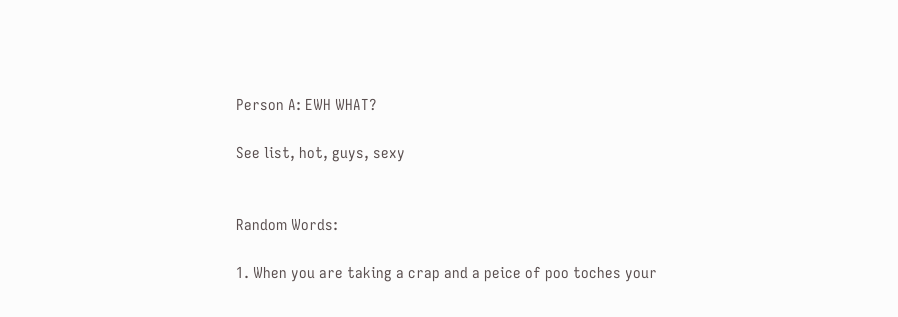Person A: EWH WHAT?

See list, hot, guys, sexy


Random Words:

1. When you are taking a crap and a peice of poo toches your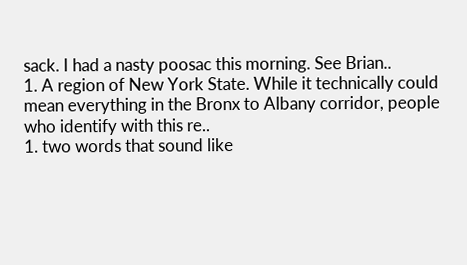sack. I had a nasty poosac this morning. See Brian..
1. A region of New York State. While it technically could mean everything in the Bronx to Albany corridor, people who identify with this re..
1. two words that sound like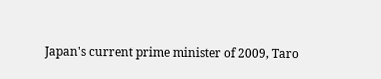Japan's current prime minister of 2009, Taro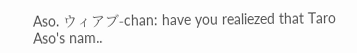Aso. ウィアブ-chan: have you realiezed that Taro Aso's nam..